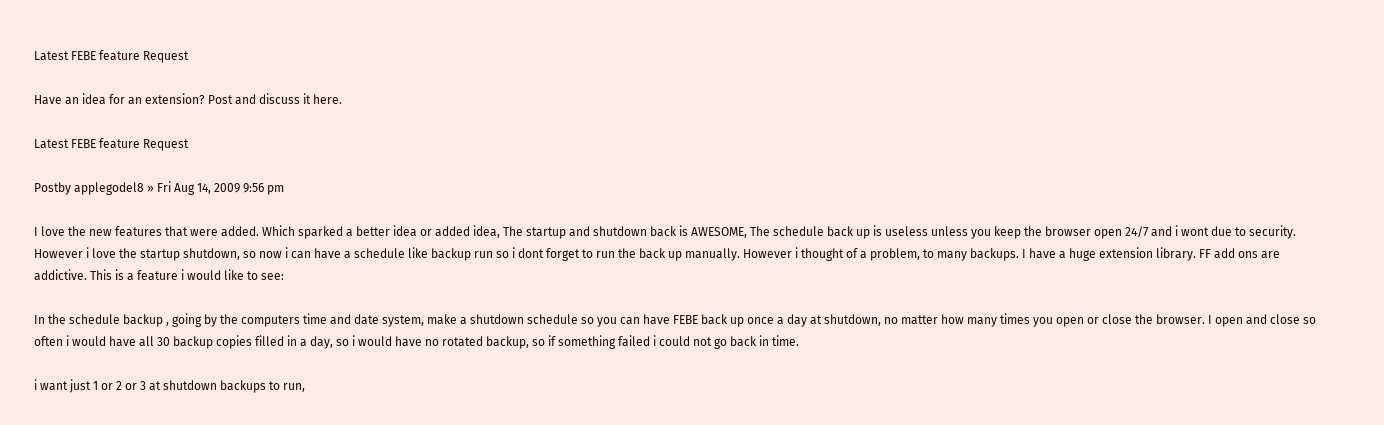Latest FEBE feature Request

Have an idea for an extension? Post and discuss it here.

Latest FEBE feature Request

Postby applegodel8 » Fri Aug 14, 2009 9:56 pm

I love the new features that were added. Which sparked a better idea or added idea, The startup and shutdown back is AWESOME, The schedule back up is useless unless you keep the browser open 24/7 and i wont due to security. However i love the startup shutdown, so now i can have a schedule like backup run so i dont forget to run the back up manually. However i thought of a problem, to many backups. I have a huge extension library. FF add ons are addictive. This is a feature i would like to see:

In the schedule backup , going by the computers time and date system, make a shutdown schedule so you can have FEBE back up once a day at shutdown, no matter how many times you open or close the browser. I open and close so often i would have all 30 backup copies filled in a day, so i would have no rotated backup, so if something failed i could not go back in time.

i want just 1 or 2 or 3 at shutdown backups to run,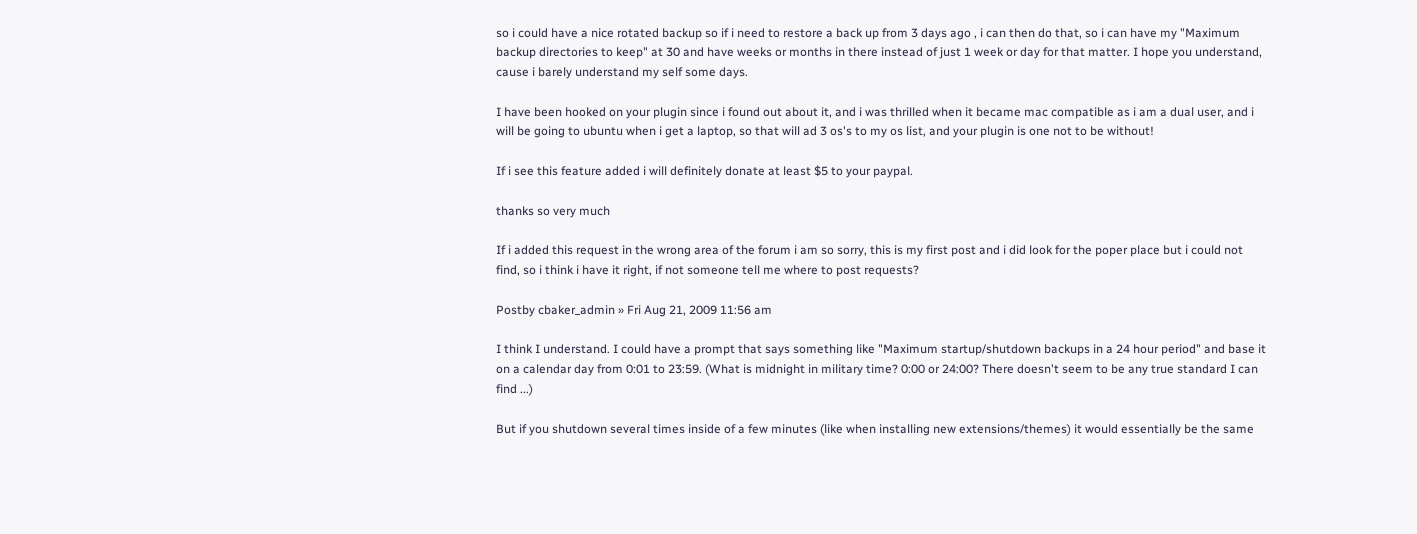so i could have a nice rotated backup so if i need to restore a back up from 3 days ago , i can then do that, so i can have my "Maximum backup directories to keep" at 30 and have weeks or months in there instead of just 1 week or day for that matter. I hope you understand, cause i barely understand my self some days.

I have been hooked on your plugin since i found out about it, and i was thrilled when it became mac compatible as i am a dual user, and i will be going to ubuntu when i get a laptop, so that will ad 3 os's to my os list, and your plugin is one not to be without!

If i see this feature added i will definitely donate at least $5 to your paypal.

thanks so very much

If i added this request in the wrong area of the forum i am so sorry, this is my first post and i did look for the poper place but i could not find, so i think i have it right, if not someone tell me where to post requests?

Postby cbaker_admin » Fri Aug 21, 2009 11:56 am

I think I understand. I could have a prompt that says something like "Maximum startup/shutdown backups in a 24 hour period" and base it on a calendar day from 0:01 to 23:59. (What is midnight in military time? 0:00 or 24:00? There doesn't seem to be any true standard I can find ...)

But if you shutdown several times inside of a few minutes (like when installing new extensions/themes) it would essentially be the same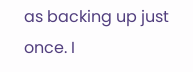as backing up just once. I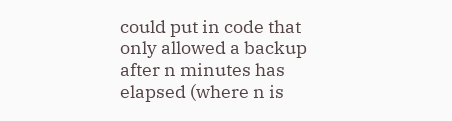could put in code that only allowed a backup after n minutes has elapsed (where n is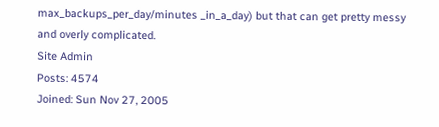max_backups_per_day/minutes _in_a_day) but that can get pretty messy and overly complicated.
Site Admin
Posts: 4574
Joined: Sun Nov 27, 2005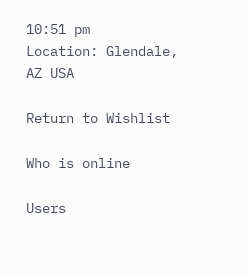10:51 pm
Location: Glendale, AZ USA

Return to Wishlist

Who is online

Users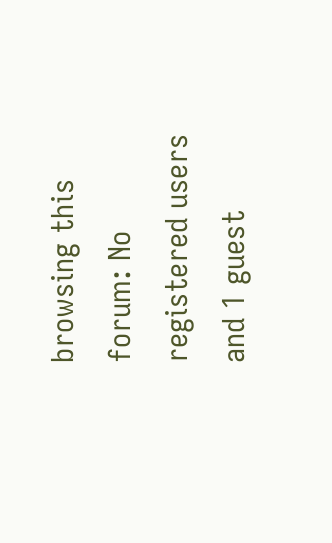browsing this forum: No registered users and 1 guest